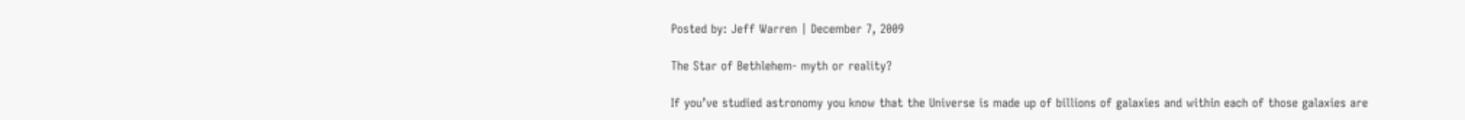Posted by: Jeff Warren | December 7, 2009

The Star of Bethlehem- myth or reality?

If you’ve studied astronomy you know that the Universe is made up of billions of galaxies and within each of those galaxies are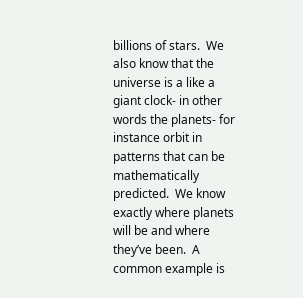billions of stars.  We also know that the universe is a like a giant clock- in other words the planets- for instance orbit in patterns that can be mathematically predicted.  We know exactly where planets will be and where they’ve been.  A common example is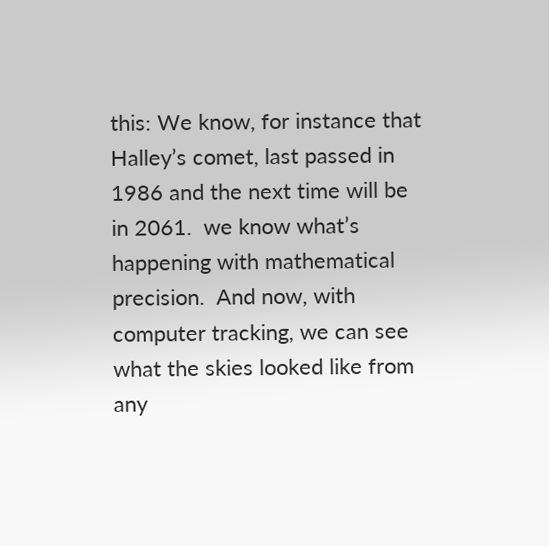this: We know, for instance that Halley’s comet, last passed in 1986 and the next time will be in 2061.  we know what’s happening with mathematical precision.  And now, with computer tracking, we can see what the skies looked like from any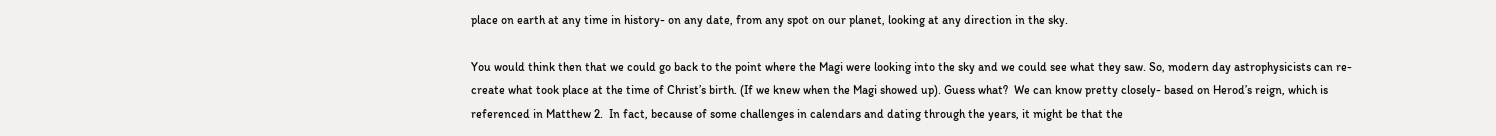place on earth at any time in history- on any date, from any spot on our planet, looking at any direction in the sky.

You would think then that we could go back to the point where the Magi were looking into the sky and we could see what they saw. So, modern day astrophysicists can re-create what took place at the time of Christ’s birth. (If we knew when the Magi showed up). Guess what?  We can know pretty closely- based on Herod’s reign, which is referenced in Matthew 2.  In fact, because of some challenges in calendars and dating through the years, it might be that the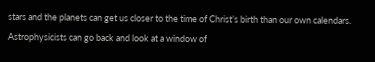stars and the planets can get us closer to the time of Christ’s birth than our own calendars.  Astrophysicists can go back and look at a window of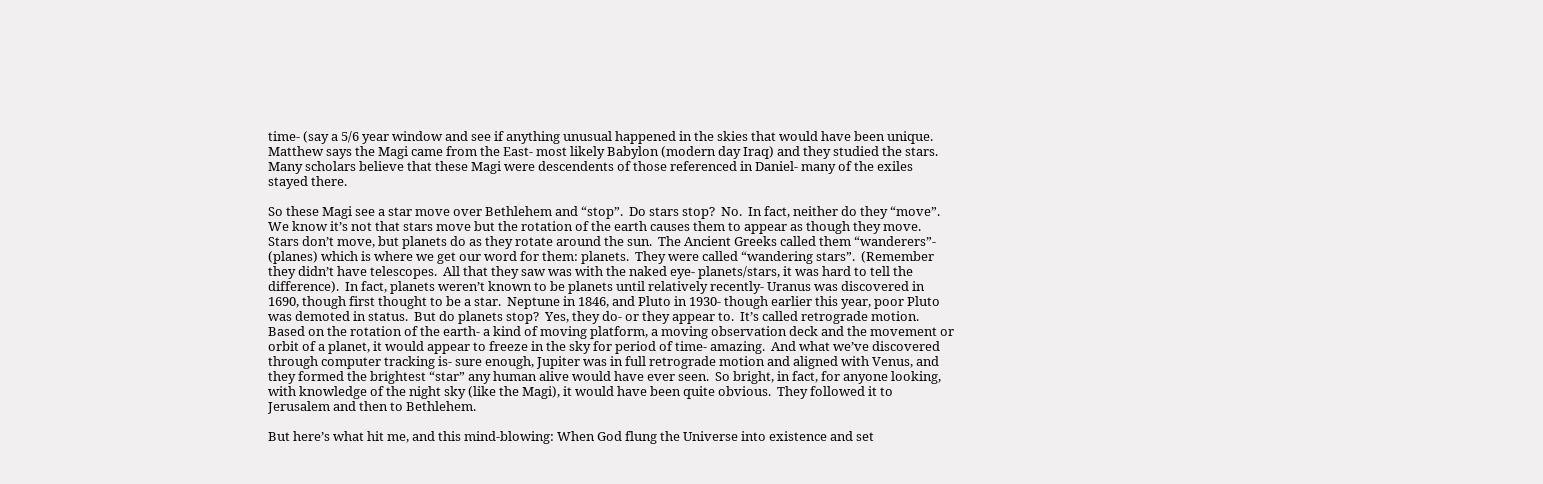time- (say a 5/6 year window and see if anything unusual happened in the skies that would have been unique.  Matthew says the Magi came from the East- most likely Babylon (modern day Iraq) and they studied the stars.  Many scholars believe that these Magi were descendents of those referenced in Daniel- many of the exiles stayed there.

So these Magi see a star move over Bethlehem and “stop”.  Do stars stop?  No.  In fact, neither do they “move”.  We know it’s not that stars move but the rotation of the earth causes them to appear as though they move.  Stars don’t move, but planets do as they rotate around the sun.  The Ancient Greeks called them “wanderers”- (planes) which is where we get our word for them: planets.  They were called “wandering stars”.  (Remember they didn’t have telescopes.  All that they saw was with the naked eye- planets/stars, it was hard to tell the difference).  In fact, planets weren’t known to be planets until relatively recently- Uranus was discovered in 1690, though first thought to be a star.  Neptune in 1846, and Pluto in 1930- though earlier this year, poor Pluto was demoted in status.  But do planets stop?  Yes, they do- or they appear to.  It’s called retrograde motion.  Based on the rotation of the earth- a kind of moving platform, a moving observation deck and the movement or orbit of a planet, it would appear to freeze in the sky for period of time- amazing.  And what we’ve discovered through computer tracking is- sure enough, Jupiter was in full retrograde motion and aligned with Venus, and they formed the brightest “star” any human alive would have ever seen.  So bright, in fact, for anyone looking, with knowledge of the night sky (like the Magi), it would have been quite obvious.  They followed it to Jerusalem and then to Bethlehem.

But here’s what hit me, and this mind-blowing: When God flung the Universe into existence and set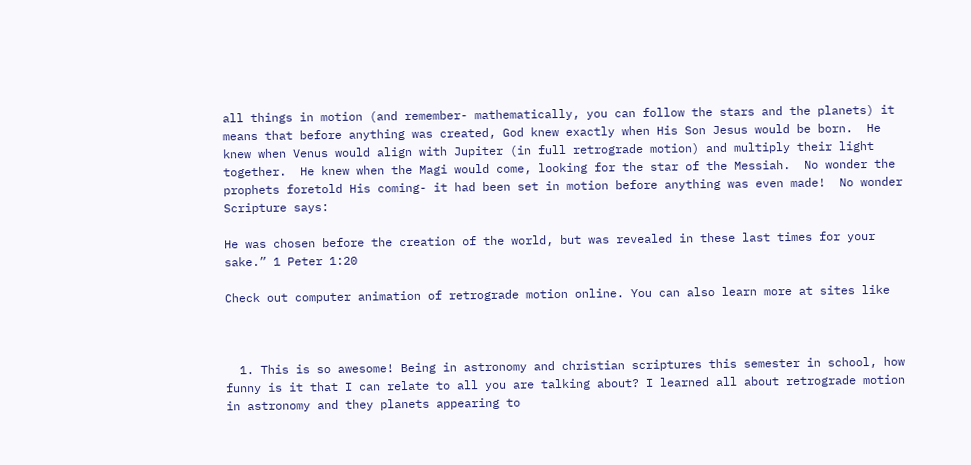all things in motion (and remember- mathematically, you can follow the stars and the planets) it means that before anything was created, God knew exactly when His Son Jesus would be born.  He knew when Venus would align with Jupiter (in full retrograde motion) and multiply their light together.  He knew when the Magi would come, looking for the star of the Messiah.  No wonder the prophets foretold His coming- it had been set in motion before anything was even made!  No wonder Scripture says:

He was chosen before the creation of the world, but was revealed in these last times for your sake.” 1 Peter 1:20

Check out computer animation of retrograde motion online. You can also learn more at sites like



  1. This is so awesome! Being in astronomy and christian scriptures this semester in school, how funny is it that I can relate to all you are talking about? I learned all about retrograde motion in astronomy and they planets appearing to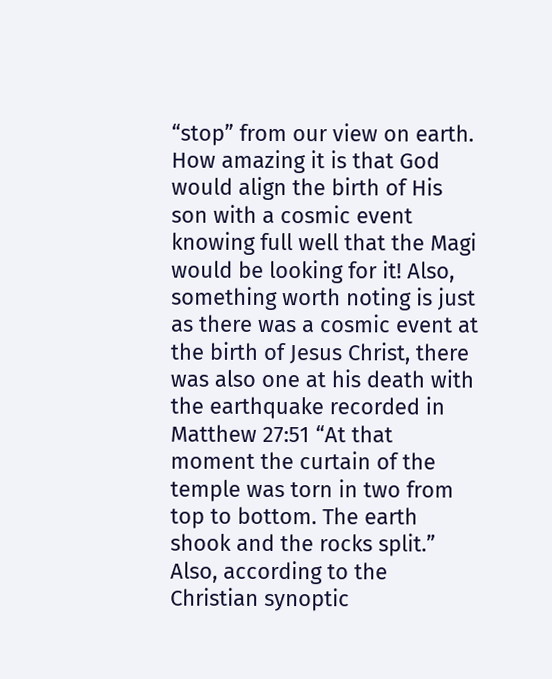“stop” from our view on earth. How amazing it is that God would align the birth of His son with a cosmic event knowing full well that the Magi would be looking for it! Also, something worth noting is just as there was a cosmic event at the birth of Jesus Christ, there was also one at his death with the earthquake recorded in Matthew 27:51 “At that moment the curtain of the temple was torn in two from top to bottom. The earth shook and the rocks split.” Also, according to the Christian synoptic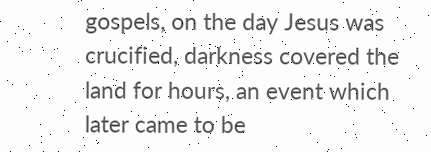gospels, on the day Jesus was crucified, darkness covered the land for hours, an event which later came to be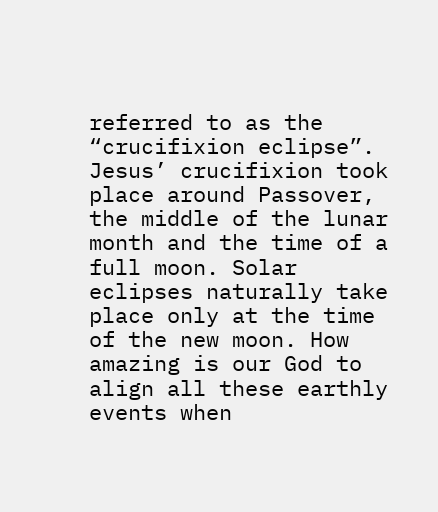referred to as the “crucifixion eclipse”. Jesus’ crucifixion took place around Passover, the middle of the lunar month and the time of a full moon. Solar eclipses naturally take place only at the time of the new moon. How amazing is our God to align all these earthly events when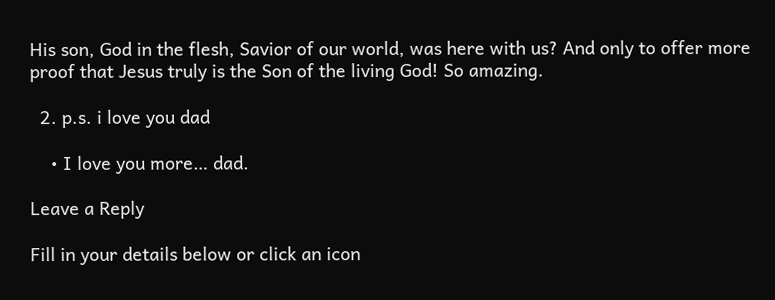His son, God in the flesh, Savior of our world, was here with us? And only to offer more proof that Jesus truly is the Son of the living God! So amazing.

  2. p.s. i love you dad

    • I love you more… dad.

Leave a Reply

Fill in your details below or click an icon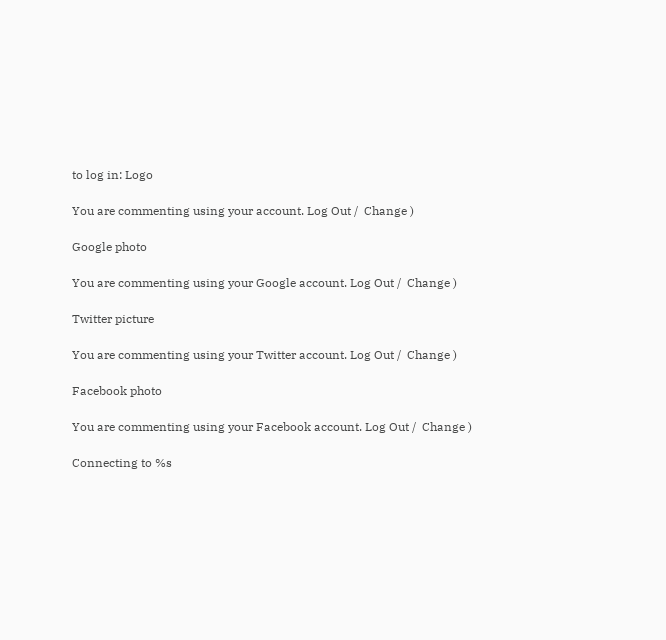to log in: Logo

You are commenting using your account. Log Out /  Change )

Google photo

You are commenting using your Google account. Log Out /  Change )

Twitter picture

You are commenting using your Twitter account. Log Out /  Change )

Facebook photo

You are commenting using your Facebook account. Log Out /  Change )

Connecting to %s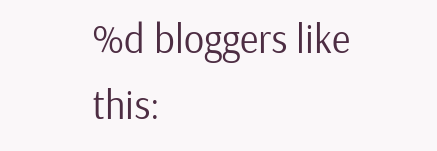%d bloggers like this: